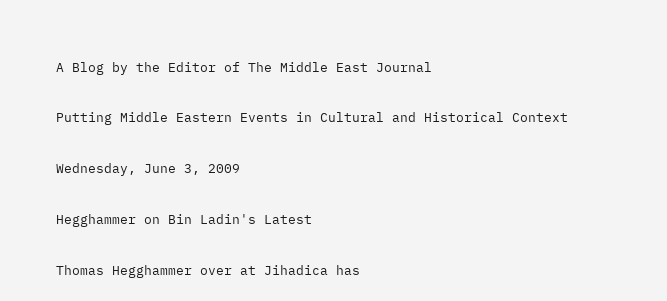A Blog by the Editor of The Middle East Journal

Putting Middle Eastern Events in Cultural and Historical Context

Wednesday, June 3, 2009

Hegghammer on Bin Ladin's Latest

Thomas Hegghammer over at Jihadica has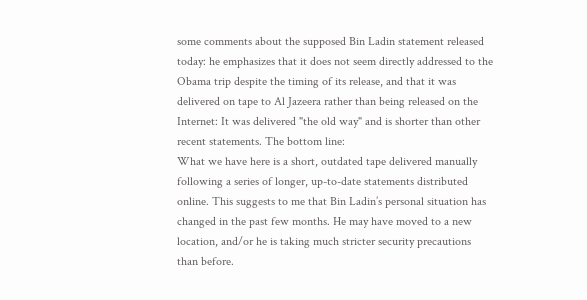some comments about the supposed Bin Ladin statement released today: he emphasizes that it does not seem directly addressed to the Obama trip despite the timing of its release, and that it was delivered on tape to Al Jazeera rather than being released on the Internet: It was delivered "the old way" and is shorter than other recent statements. The bottom line:
What we have here is a short, outdated tape delivered manually following a series of longer, up-to-date statements distributed online. This suggests to me that Bin Ladin’s personal situation has changed in the past few months. He may have moved to a new location, and/or he is taking much stricter security precautions than before.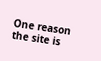One reason the site is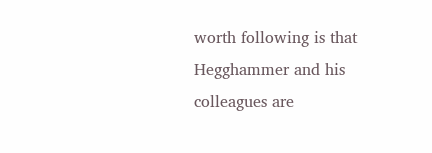worth following is that Hegghammer and his colleagues are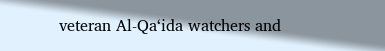veteran Al-Qa‘ida watchers and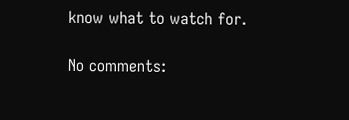know what to watch for.

No comments: